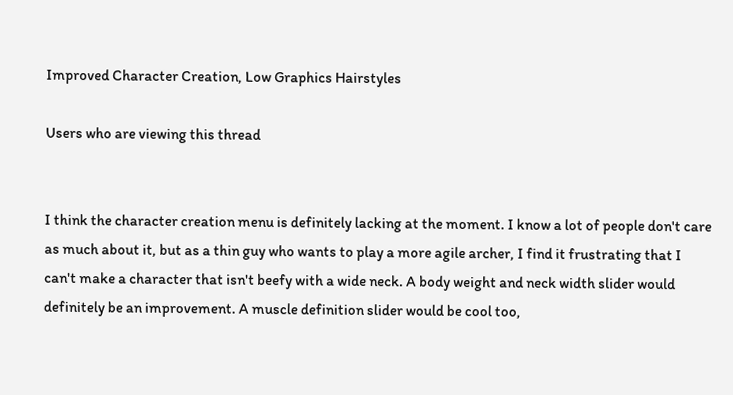Improved Character Creation, Low Graphics Hairstyles

Users who are viewing this thread


I think the character creation menu is definitely lacking at the moment. I know a lot of people don't care as much about it, but as a thin guy who wants to play a more agile archer, I find it frustrating that I can't make a character that isn't beefy with a wide neck. A body weight and neck width slider would definitely be an improvement. A muscle definition slider would be cool too,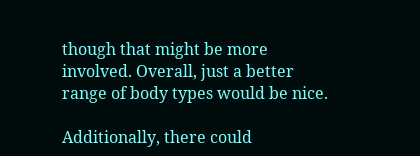though that might be more involved. Overall, just a better range of body types would be nice.

Additionally, there could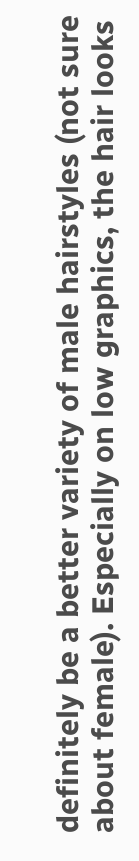definitely be a better variety of male hairstyles (not sure about female). Especially on low graphics, the hair looks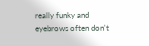really funky and eyebrows often don't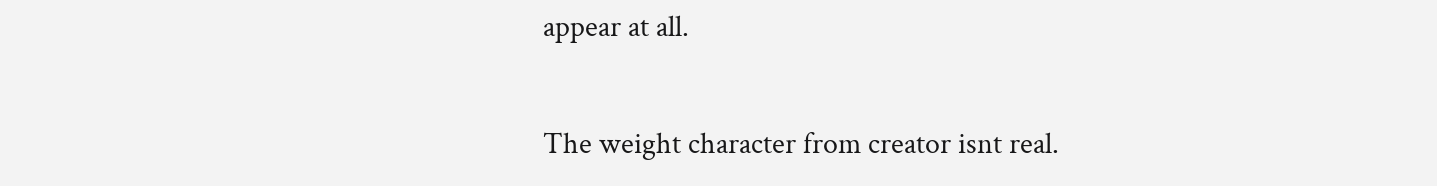appear at all.


The weight character from creator isnt real.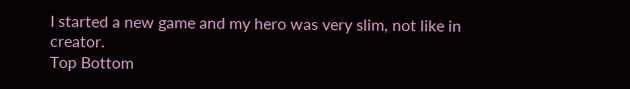I started a new game and my hero was very slim, not like in creator.
Top Bottom